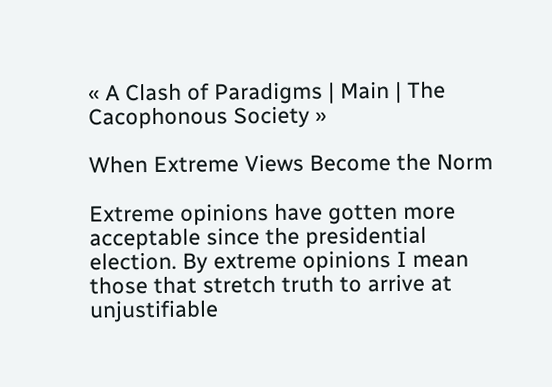« A Clash of Paradigms | Main | The Cacophonous Society »

When Extreme Views Become the Norm

Extreme opinions have gotten more acceptable since the presidential election. By extreme opinions I mean those that stretch truth to arrive at unjustifiable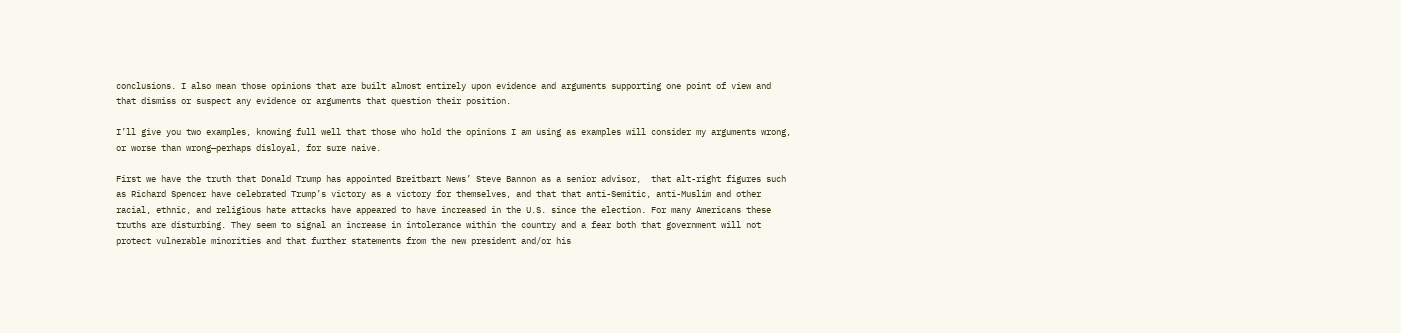conclusions. I also mean those opinions that are built almost entirely upon evidence and arguments supporting one point of view and that dismiss or suspect any evidence or arguments that question their position.

I’ll give you two examples, knowing full well that those who hold the opinions I am using as examples will consider my arguments wrong, or worse than wrong—perhaps disloyal, for sure naive.

First we have the truth that Donald Trump has appointed Breitbart News’ Steve Bannon as a senior advisor,  that alt-right figures such as Richard Spencer have celebrated Trump’s victory as a victory for themselves, and that that anti-Semitic, anti-Muslim and other racial, ethnic, and religious hate attacks have appeared to have increased in the U.S. since the election. For many Americans these truths are disturbing. They seem to signal an increase in intolerance within the country and a fear both that government will not protect vulnerable minorities and that further statements from the new president and/or his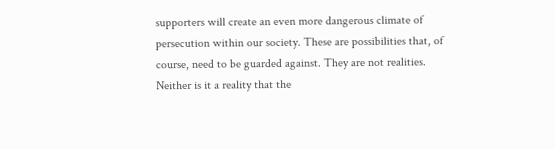supporters will create an even more dangerous climate of persecution within our society. These are possibilities that, of course, need to be guarded against. They are not realities. Neither is it a reality that the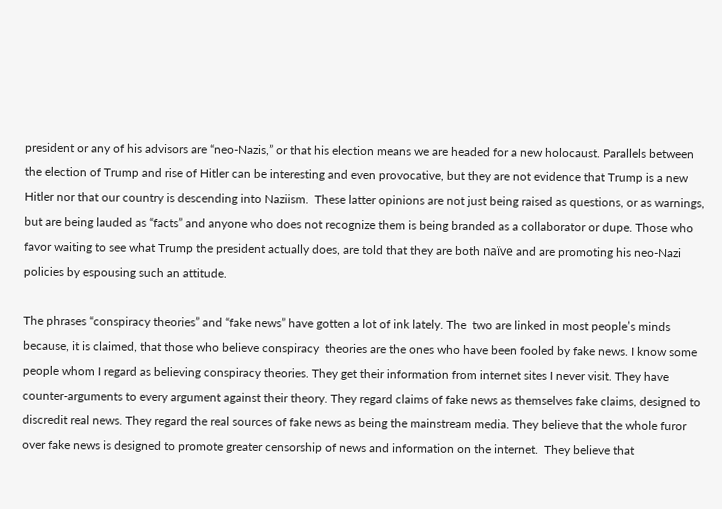president or any of his advisors are “neo-Nazis,” or that his election means we are headed for a new holocaust. Parallels between the election of Trump and rise of Hitler can be interesting and even provocative, but they are not evidence that Trump is a new Hitler nor that our country is descending into Naziism.  These latter opinions are not just being raised as questions, or as warnings, but are being lauded as “facts” and anyone who does not recognize them is being branded as a collaborator or dupe. Those who favor waiting to see what Trump the president actually does, are told that they are both naïve and are promoting his neo-Nazi policies by espousing such an attitude.

The phrases “conspiracy theories” and “fake news” have gotten a lot of ink lately. The  two are linked in most people’s minds because, it is claimed, that those who believe conspiracy  theories are the ones who have been fooled by fake news. I know some people whom I regard as believing conspiracy theories. They get their information from internet sites I never visit. They have counter-arguments to every argument against their theory. They regard claims of fake news as themselves fake claims, designed to discredit real news. They regard the real sources of fake news as being the mainstream media. They believe that the whole furor over fake news is designed to promote greater censorship of news and information on the internet.  They believe that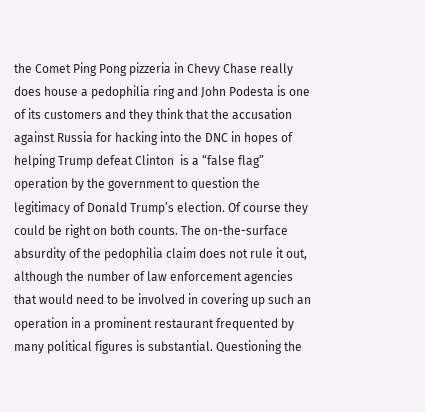the Comet Ping Pong pizzeria in Chevy Chase really does house a pedophilia ring and John Podesta is one of its customers and they think that the accusation against Russia for hacking into the DNC in hopes of helping Trump defeat Clinton  is a “false flag” operation by the government to question the legitimacy of Donald Trump’s election. Of course they could be right on both counts. The on-the-surface absurdity of the pedophilia claim does not rule it out, although the number of law enforcement agencies that would need to be involved in covering up such an operation in a prominent restaurant frequented by many political figures is substantial. Questioning the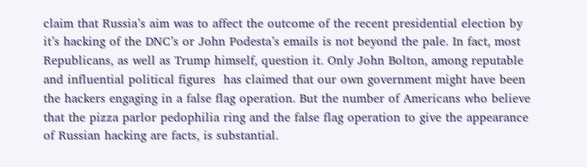claim that Russia’s aim was to affect the outcome of the recent presidential election by it’s hacking of the DNC’s or John Podesta’s emails is not beyond the pale. In fact, most Republicans, as well as Trump himself, question it. Only John Bolton, among reputable and influential political figures  has claimed that our own government might have been the hackers engaging in a false flag operation. But the number of Americans who believe that the pizza parlor pedophilia ring and the false flag operation to give the appearance of Russian hacking are facts, is substantial.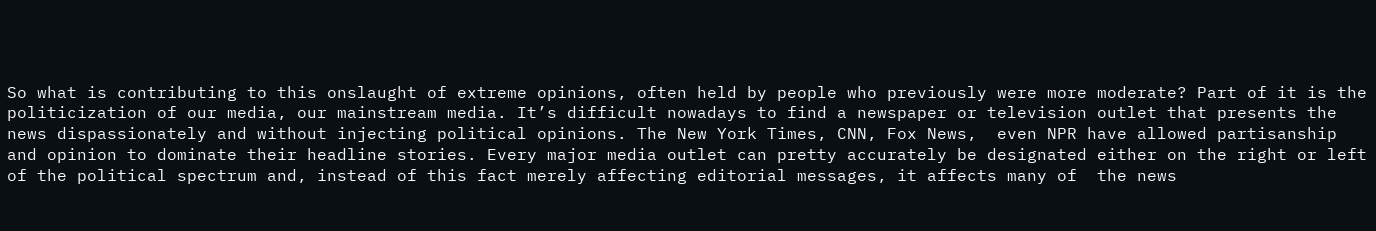So what is contributing to this onslaught of extreme opinions, often held by people who previously were more moderate? Part of it is the politicization of our media, our mainstream media. It’s difficult nowadays to find a newspaper or television outlet that presents the news dispassionately and without injecting political opinions. The New York Times, CNN, Fox News,  even NPR have allowed partisanship and opinion to dominate their headline stories. Every major media outlet can pretty accurately be designated either on the right or left of the political spectrum and, instead of this fact merely affecting editorial messages, it affects many of  the news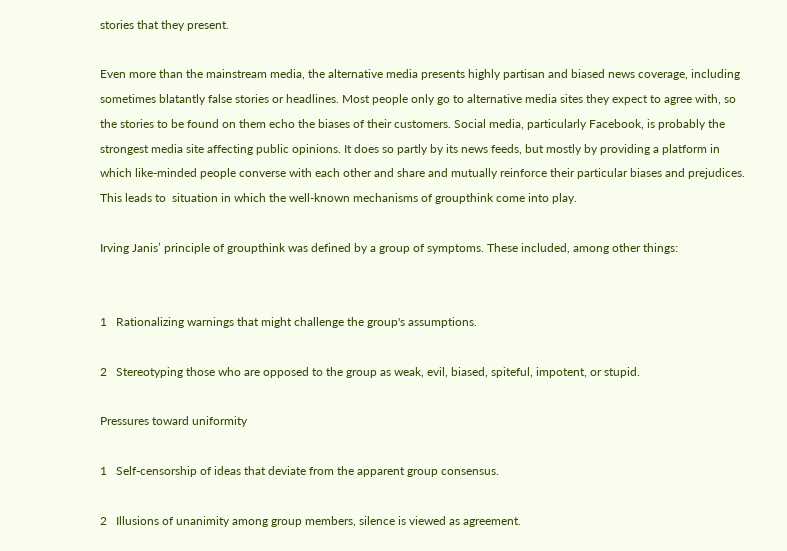stories that they present.

Even more than the mainstream media, the alternative media presents highly partisan and biased news coverage, including sometimes blatantly false stories or headlines. Most people only go to alternative media sites they expect to agree with, so the stories to be found on them echo the biases of their customers. Social media, particularly Facebook, is probably the strongest media site affecting public opinions. It does so partly by its news feeds, but mostly by providing a platform in which like-minded people converse with each other and share and mutually reinforce their particular biases and prejudices. This leads to  situation in which the well-known mechanisms of groupthink come into play.

Irving Janis’ principle of groupthink was defined by a group of symptoms. These included, among other things:


1   Rationalizing warnings that might challenge the group's assumptions.

2   Stereotyping those who are opposed to the group as weak, evil, biased, spiteful, impotent, or stupid.

Pressures toward uniformity

1   Self-censorship of ideas that deviate from the apparent group consensus.

2   Illusions of unanimity among group members, silence is viewed as agreement.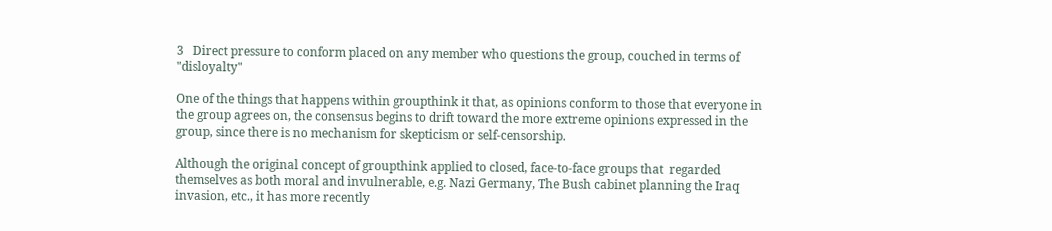3   Direct pressure to conform placed on any member who questions the group, couched in terms of "disloyalty"

One of the things that happens within groupthink it that, as opinions conform to those that everyone in the group agrees on, the consensus begins to drift toward the more extreme opinions expressed in the group, since there is no mechanism for skepticism or self-censorship.

Although the original concept of groupthink applied to closed, face-to-face groups that  regarded themselves as both moral and invulnerable, e.g. Nazi Germany, The Bush cabinet planning the Iraq invasion, etc., it has more recently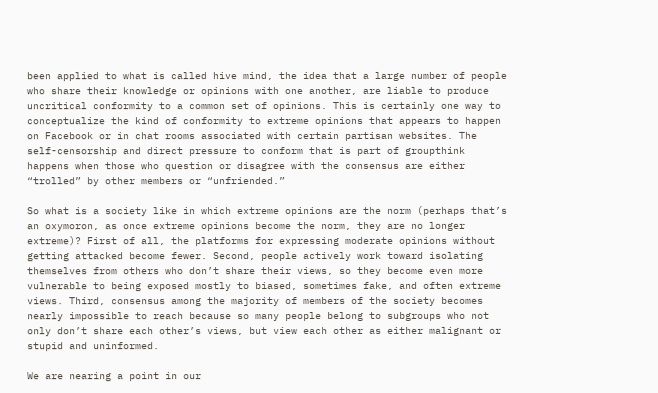been applied to what is called hive mind, the idea that a large number of people who share their knowledge or opinions with one another, are liable to produce uncritical conformity to a common set of opinions. This is certainly one way to conceptualize the kind of conformity to extreme opinions that appears to happen on Facebook or in chat rooms associated with certain partisan websites. The self-censorship and direct pressure to conform that is part of groupthink happens when those who question or disagree with the consensus are either “trolled” by other members or “unfriended.”

So what is a society like in which extreme opinions are the norm (perhaps that’s an oxymoron, as once extreme opinions become the norm, they are no longer extreme)? First of all, the platforms for expressing moderate opinions without getting attacked become fewer. Second, people actively work toward isolating themselves from others who don’t share their views, so they become even more vulnerable to being exposed mostly to biased, sometimes fake, and often extreme views. Third, consensus among the majority of members of the society becomes nearly impossible to reach because so many people belong to subgroups who not only don’t share each other’s views, but view each other as either malignant or stupid and uninformed.

We are nearing a point in our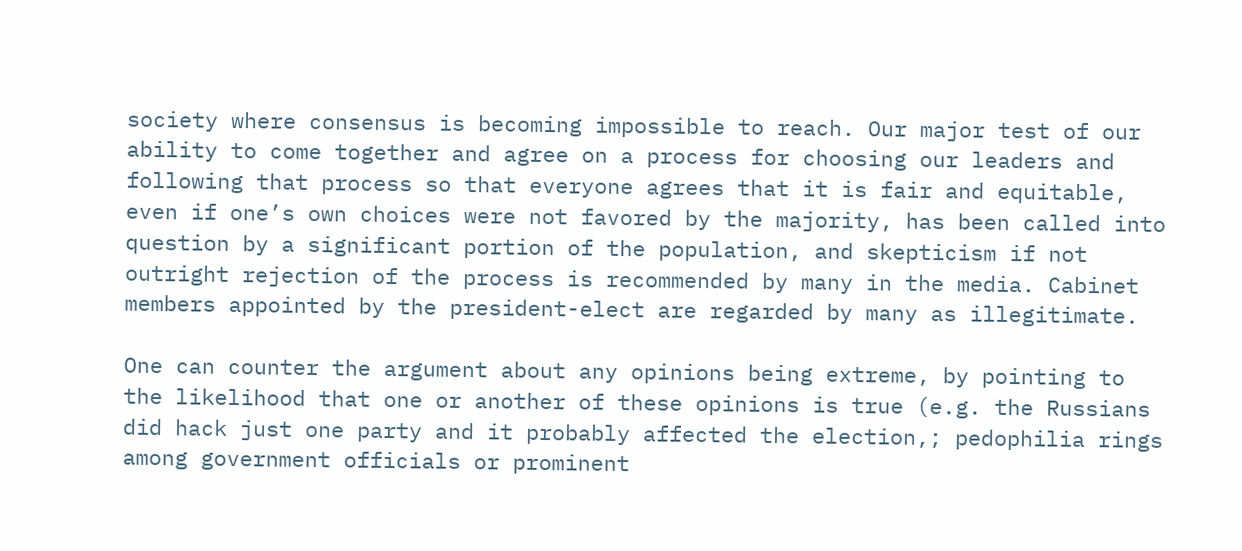society where consensus is becoming impossible to reach. Our major test of our ability to come together and agree on a process for choosing our leaders and following that process so that everyone agrees that it is fair and equitable, even if one’s own choices were not favored by the majority, has been called into question by a significant portion of the population, and skepticism if not outright rejection of the process is recommended by many in the media. Cabinet members appointed by the president-elect are regarded by many as illegitimate.

One can counter the argument about any opinions being extreme, by pointing to the likelihood that one or another of these opinions is true (e.g. the Russians did hack just one party and it probably affected the election,; pedophilia rings among government officials or prominent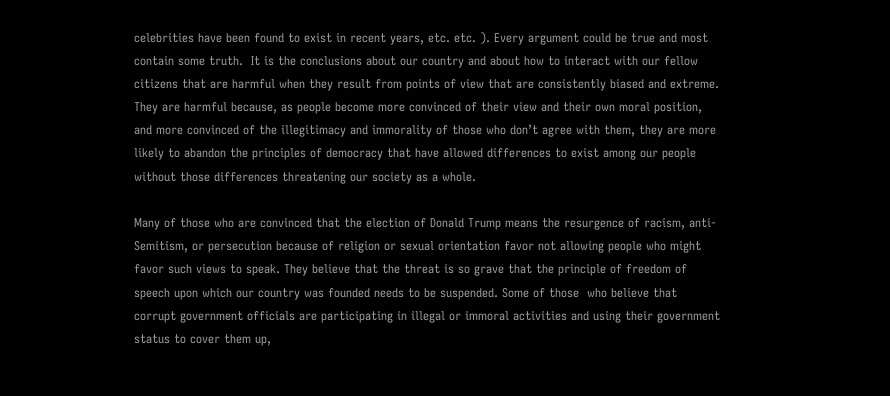celebrities have been found to exist in recent years, etc. etc. ). Every argument could be true and most contain some truth.  It is the conclusions about our country and about how to interact with our fellow citizens that are harmful when they result from points of view that are consistently biased and extreme. They are harmful because, as people become more convinced of their view and their own moral position, and more convinced of the illegitimacy and immorality of those who don’t agree with them, they are more likely to abandon the principles of democracy that have allowed differences to exist among our people without those differences threatening our society as a whole.

Many of those who are convinced that the election of Donald Trump means the resurgence of racism, anti-Semitism, or persecution because of religion or sexual orientation favor not allowing people who might favor such views to speak. They believe that the threat is so grave that the principle of freedom of speech upon which our country was founded needs to be suspended. Some of those  who believe that corrupt government officials are participating in illegal or immoral activities and using their government status to cover them up,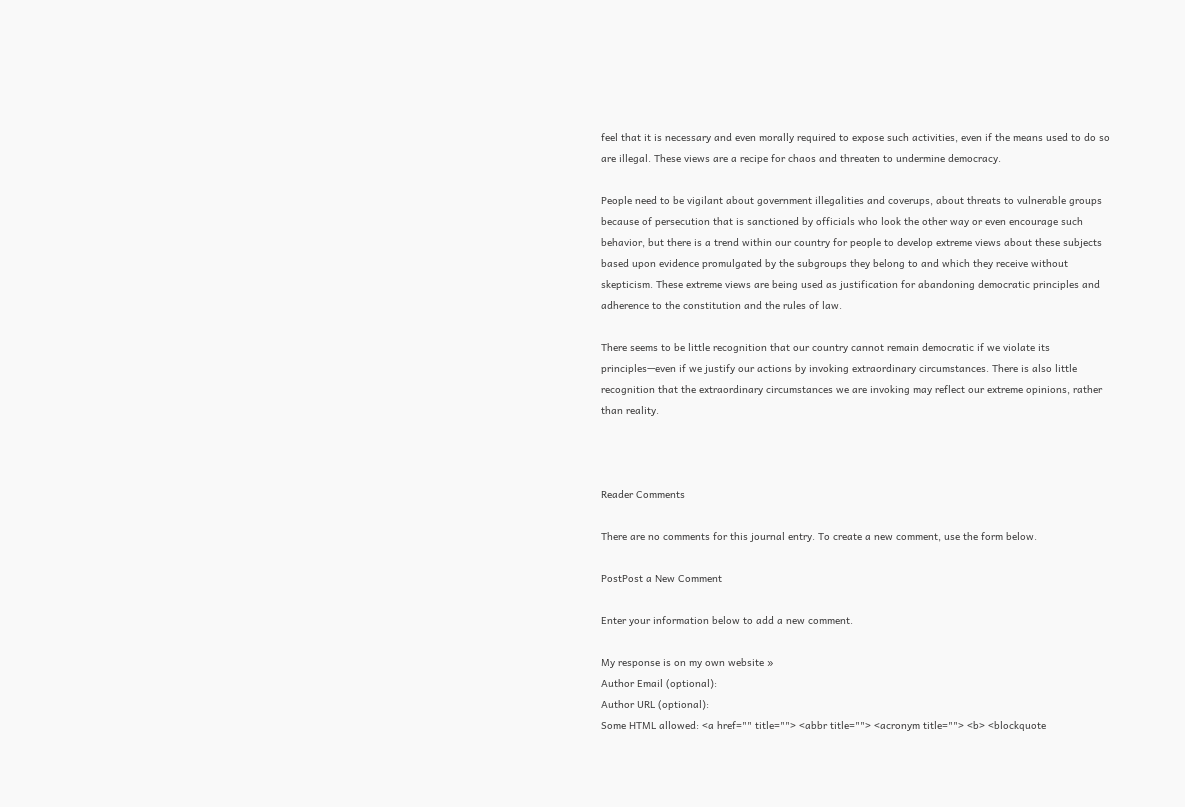feel that it is necessary and even morally required to expose such activities, even if the means used to do so are illegal. These views are a recipe for chaos and threaten to undermine democracy.

People need to be vigilant about government illegalities and coverups, about threats to vulnerable groups because of persecution that is sanctioned by officials who look the other way or even encourage such behavior, but there is a trend within our country for people to develop extreme views about these subjects based upon evidence promulgated by the subgroups they belong to and which they receive without skepticism. These extreme views are being used as justification for abandoning democratic principles and adherence to the constitution and the rules of law.

There seems to be little recognition that our country cannot remain democratic if we violate its principles—even if we justify our actions by invoking extraordinary circumstances. There is also little recognition that the extraordinary circumstances we are invoking may reflect our extreme opinions, rather than reality.



Reader Comments

There are no comments for this journal entry. To create a new comment, use the form below.

PostPost a New Comment

Enter your information below to add a new comment.

My response is on my own website »
Author Email (optional):
Author URL (optional):
Some HTML allowed: <a href="" title=""> <abbr title=""> <acronym title=""> <b> <blockquote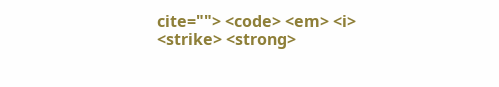cite=""> <code> <em> <i> <strike> <strong>